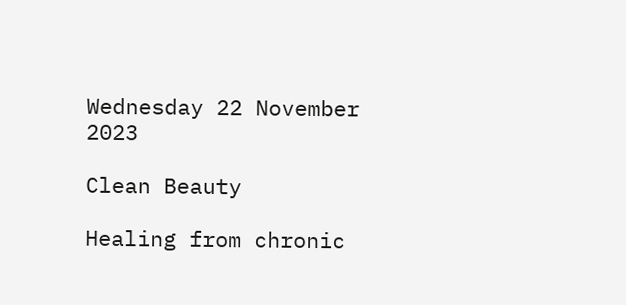Wednesday 22 November 2023

Clean Beauty

Healing from chronic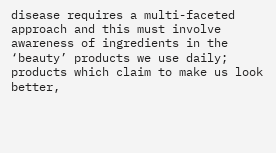disease requires a multi-faceted approach and this must involve awareness of ingredients in the ‘beauty’ products we use daily; products which claim to make us look better,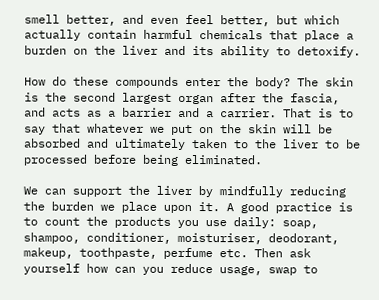smell better, and even feel better, but which actually contain harmful chemicals that place a burden on the liver and its ability to detoxify.

How do these compounds enter the body? The skin is the second largest organ after the fascia, and acts as a barrier and a carrier. That is to say that whatever we put on the skin will be absorbed and ultimately taken to the liver to be processed before being eliminated.

We can support the liver by mindfully reducing the burden we place upon it. A good practice is to count the products you use daily: soap, shampoo, conditioner, moisturiser, deodorant, makeup, toothpaste, perfume etc. Then ask yourself how can you reduce usage, swap to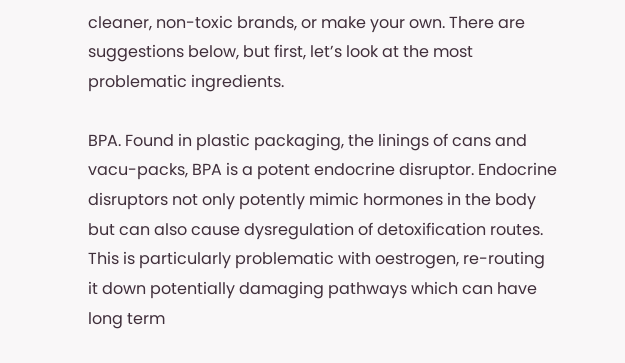cleaner, non-toxic brands, or make your own. There are suggestions below, but first, let’s look at the most problematic ingredients.

BPA. Found in plastic packaging, the linings of cans and vacu-packs, BPA is a potent endocrine disruptor. Endocrine disruptors not only potently mimic hormones in the body but can also cause dysregulation of detoxification routes. This is particularly problematic with oestrogen, re-routing it down potentially damaging pathways which can have long term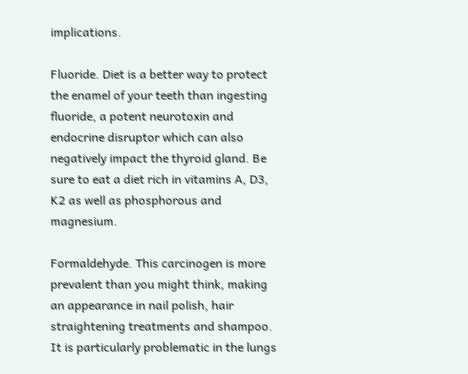implications.

Fluoride. Diet is a better way to protect the enamel of your teeth than ingesting fluoride, a potent neurotoxin and endocrine disruptor which can also negatively impact the thyroid gland. Be sure to eat a diet rich in vitamins A, D3, K2 as well as phosphorous and magnesium.

Formaldehyde. This carcinogen is more prevalent than you might think, making an appearance in nail polish, hair straightening treatments and shampoo. It is particularly problematic in the lungs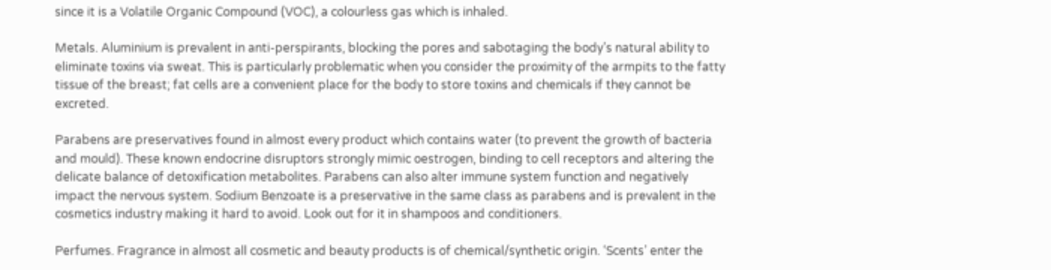since it is a Volatile Organic Compound (VOC), a colourless gas which is inhaled.

Metals. Aluminium is prevalent in anti-perspirants, blocking the pores and sabotaging the body’s natural ability to eliminate toxins via sweat. This is particularly problematic when you consider the proximity of the armpits to the fatty tissue of the breast; fat cells are a convenient place for the body to store toxins and chemicals if they cannot be excreted.

Parabens are preservatives found in almost every product which contains water (to prevent the growth of bacteria and mould). These known endocrine disruptors strongly mimic oestrogen, binding to cell receptors and altering the delicate balance of detoxification metabolites. Parabens can also alter immune system function and negatively impact the nervous system. Sodium Benzoate is a preservative in the same class as parabens and is prevalent in the cosmetics industry making it hard to avoid. Look out for it in shampoos and conditioners.

Perfumes. Fragrance in almost all cosmetic and beauty products is of chemical/synthetic origin. ‘Scents’ enter the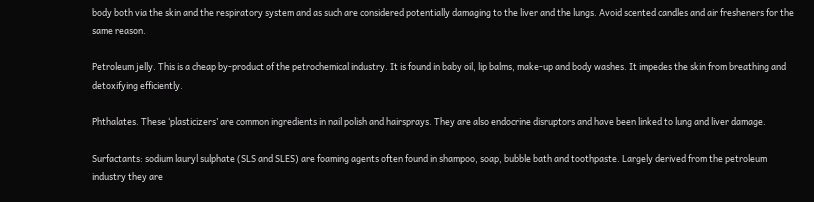body both via the skin and the respiratory system and as such are considered potentially damaging to the liver and the lungs. Avoid scented candles and air fresheners for the same reason.

Petroleum jelly. This is a cheap by-product of the petrochemical industry. It is found in baby oil, lip balms, make-up and body washes. It impedes the skin from breathing and detoxifying efficiently.

Phthalates. These ‘plasticizers’ are common ingredients in nail polish and hairsprays. They are also endocrine disruptors and have been linked to lung and liver damage.

Surfactants: sodium lauryl sulphate (SLS and SLES) are foaming agents often found in shampoo, soap, bubble bath and toothpaste. Largely derived from the petroleum industry they are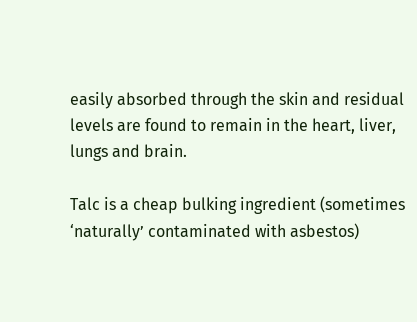easily absorbed through the skin and residual levels are found to remain in the heart, liver, lungs and brain.

Talc is a cheap bulking ingredient (sometimes ‘naturally’ contaminated with asbestos)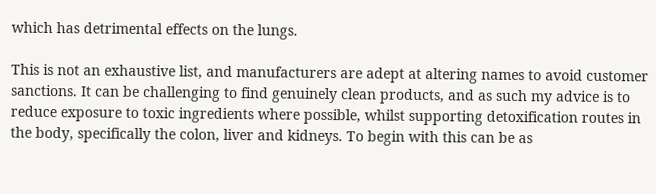which has detrimental effects on the lungs.

This is not an exhaustive list, and manufacturers are adept at altering names to avoid customer sanctions. It can be challenging to find genuinely clean products, and as such my advice is to reduce exposure to toxic ingredients where possible, whilst supporting detoxification routes in the body, specifically the colon, liver and kidneys. To begin with this can be as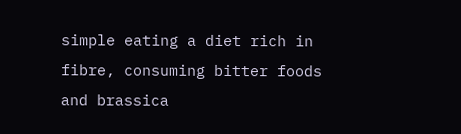simple eating a diet rich in fibre, consuming bitter foods and brassica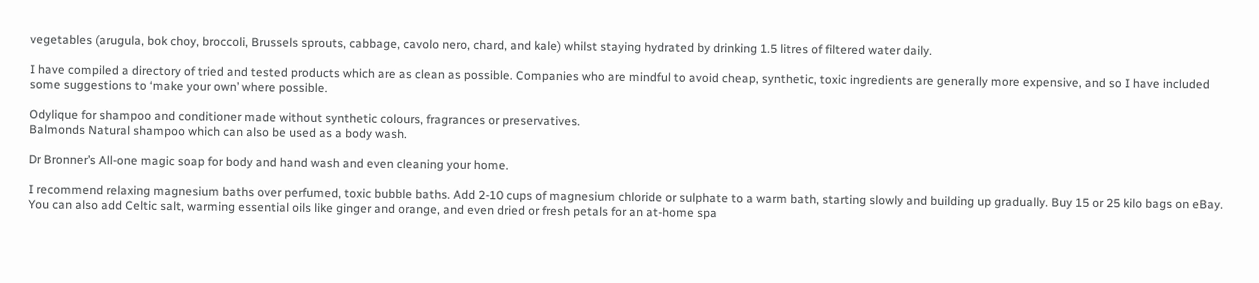vegetables (arugula, bok choy, broccoli, Brussels sprouts, cabbage, cavolo nero, chard, and kale) whilst staying hydrated by drinking 1.5 litres of filtered water daily.

I have compiled a directory of tried and tested products which are as clean as possible. Companies who are mindful to avoid cheap, synthetic, toxic ingredients are generally more expensive, and so I have included some suggestions to ‘make your own’ where possible.

Odylique for shampoo and conditioner made without synthetic colours, fragrances or preservatives.
Balmonds Natural shampoo which can also be used as a body wash.

Dr Bronner’s All-one magic soap for body and hand wash and even cleaning your home.

I recommend relaxing magnesium baths over perfumed, toxic bubble baths. Add 2-10 cups of magnesium chloride or sulphate to a warm bath, starting slowly and building up gradually. Buy 15 or 25 kilo bags on eBay. You can also add Celtic salt, warming essential oils like ginger and orange, and even dried or fresh petals for an at-home spa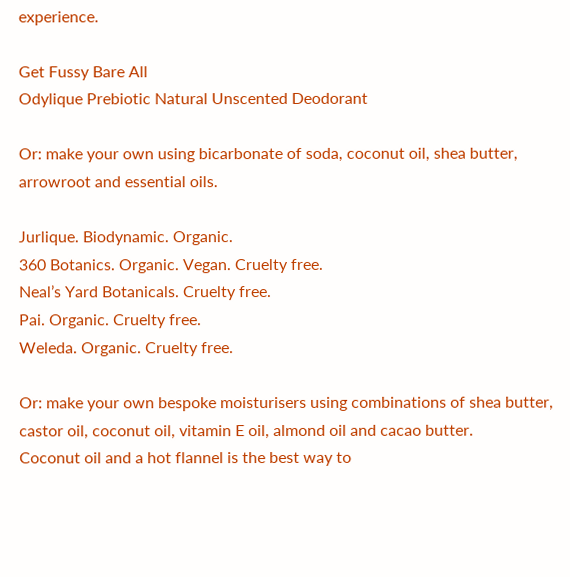experience.

Get Fussy Bare All
Odylique Prebiotic Natural Unscented Deodorant

Or: make your own using bicarbonate of soda, coconut oil, shea butter, arrowroot and essential oils.

Jurlique. Biodynamic. Organic.
360 Botanics. Organic. Vegan. Cruelty free.
Neal’s Yard Botanicals. Cruelty free.
Pai. Organic. Cruelty free.
Weleda. Organic. Cruelty free.

Or: make your own bespoke moisturisers using combinations of shea butter, castor oil, coconut oil, vitamin E oil, almond oil and cacao butter.
Coconut oil and a hot flannel is the best way to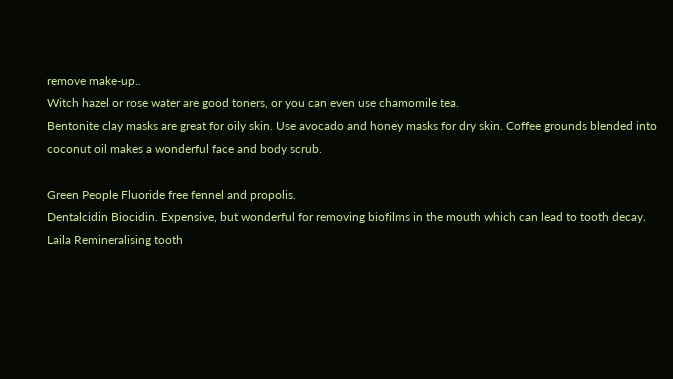remove make-up..
Witch hazel or rose water are good toners, or you can even use chamomile tea.
Bentonite clay masks are great for oily skin. Use avocado and honey masks for dry skin. Coffee grounds blended into coconut oil makes a wonderful face and body scrub.

Green People Fluoride free fennel and propolis.
Dentalcidin Biocidin. Expensive, but wonderful for removing biofilms in the mouth which can lead to tooth decay.
Laila Remineralising tooth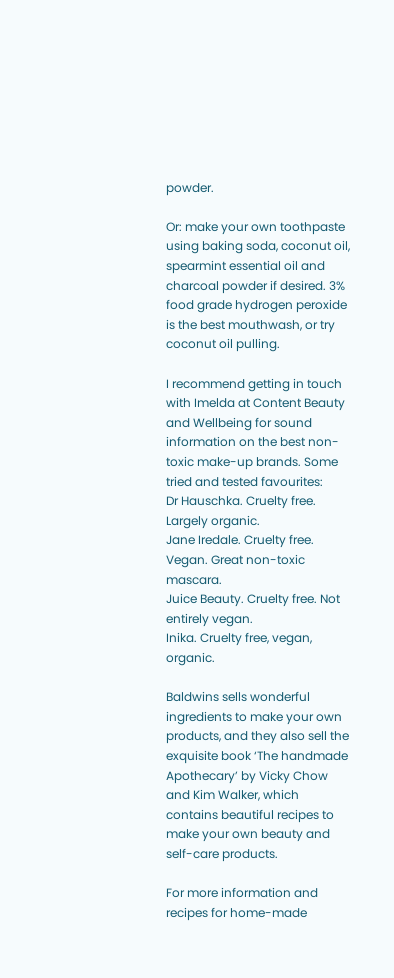powder.

Or: make your own toothpaste using baking soda, coconut oil, spearmint essential oil and charcoal powder if desired. 3% food grade hydrogen peroxide is the best mouthwash, or try coconut oil pulling.

I recommend getting in touch with Imelda at Content Beauty and Wellbeing for sound information on the best non-toxic make-up brands. Some tried and tested favourites:
Dr Hauschka. Cruelty free. Largely organic.
Jane Iredale. Cruelty free. Vegan. Great non-toxic mascara.
Juice Beauty. Cruelty free. Not entirely vegan.
Inika. Cruelty free, vegan, organic.

Baldwins sells wonderful ingredients to make your own products, and they also sell the exquisite book ‘The handmade Apothecary’ by Vicky Chow and Kim Walker, which contains beautiful recipes to make your own beauty and self-care products.

For more information and recipes for home-made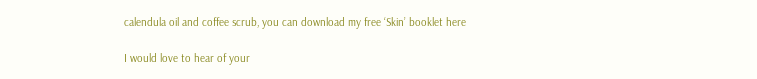calendula oil and coffee scrub, you can download my free ‘Skin’ booklet here

I would love to hear of your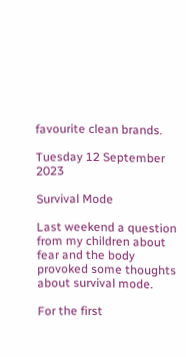favourite clean brands.

Tuesday 12 September 2023

Survival Mode

Last weekend a question from my children about fear and the body provoked some thoughts about survival mode.

For the first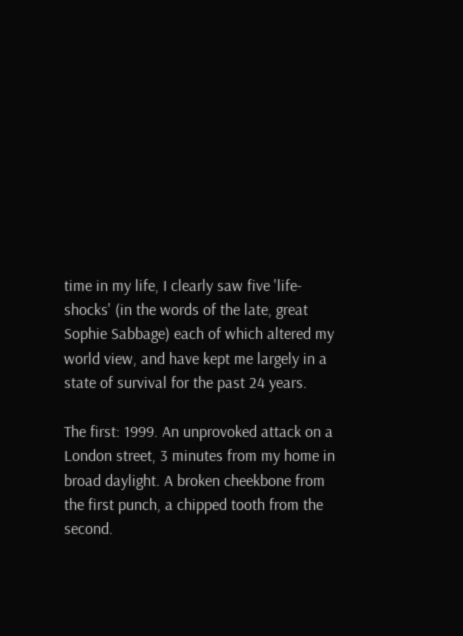time in my life, I clearly saw five 'life-shocks' (in the words of the late, great Sophie Sabbage) each of which altered my world view, and have kept me largely in a state of survival for the past 24 years.

The first: 1999. An unprovoked attack on a London street, 3 minutes from my home in broad daylight. A broken cheekbone from the first punch, a chipped tooth from the second.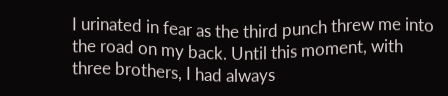I urinated in fear as the third punch threw me into the road on my back. Until this moment, with three brothers, I had always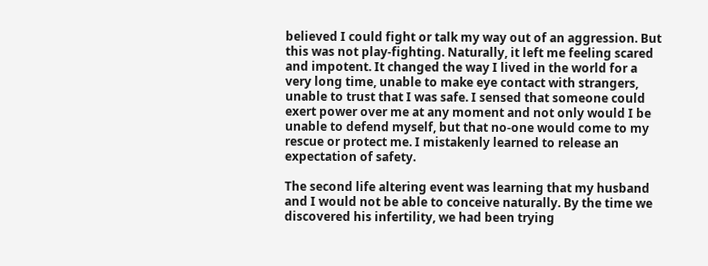believed I could fight or talk my way out of an aggression. But this was not play-fighting. Naturally, it left me feeling scared and impotent. It changed the way I lived in the world for a very long time, unable to make eye contact with strangers, unable to trust that I was safe. I sensed that someone could exert power over me at any moment and not only would I be unable to defend myself, but that no-one would come to my rescue or protect me. I mistakenly learned to release an expectation of safety.

The second life altering event was learning that my husband and I would not be able to conceive naturally. By the time we discovered his infertility, we had been trying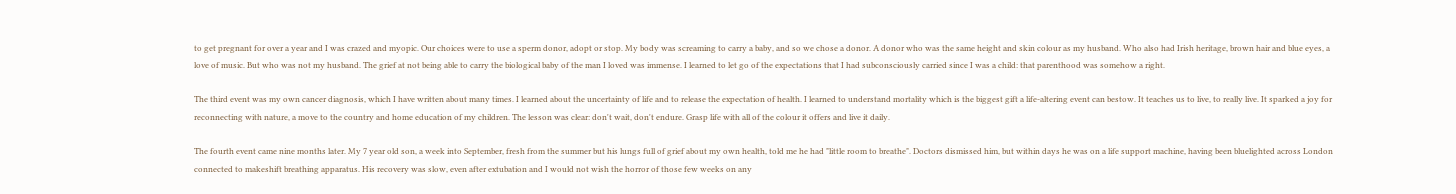to get pregnant for over a year and I was crazed and myopic. Our choices were to use a sperm donor, adopt or stop. My body was screaming to carry a baby, and so we chose a donor. A donor who was the same height and skin colour as my husband. Who also had Irish heritage, brown hair and blue eyes, a love of music. But who was not my husband. The grief at not being able to carry the biological baby of the man I loved was immense. I learned to let go of the expectations that I had subconsciously carried since I was a child: that parenthood was somehow a right.

The third event was my own cancer diagnosis, which I have written about many times. I learned about the uncertainty of life and to release the expectation of health. I learned to understand mortality which is the biggest gift a life-altering event can bestow. It teaches us to live, to really live. It sparked a joy for reconnecting with nature, a move to the country and home education of my children. The lesson was clear: don't wait, don't endure. Grasp life with all of the colour it offers and live it daily.

The fourth event came nine months later. My 7 year old son, a week into September, fresh from the summer but his lungs full of grief about my own health, told me he had "little room to breathe". Doctors dismissed him, but within days he was on a life support machine, having been bluelighted across London connected to makeshift breathing apparatus. His recovery was slow, even after extubation and I would not wish the horror of those few weeks on any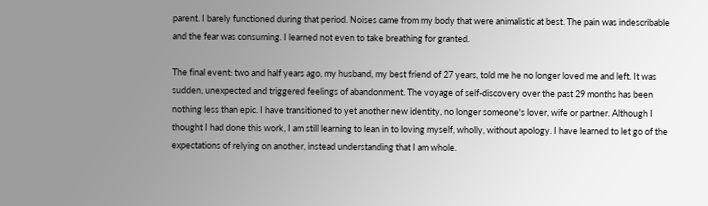parent. I barely functioned during that period. Noises came from my body that were animalistic at best. The pain was indescribable and the fear was consuming. I learned not even to take breathing for granted.

The final event: two and half years ago, my husband, my best friend of 27 years, told me he no longer loved me and left. It was sudden, unexpected and triggered feelings of abandonment. The voyage of self-discovery over the past 29 months has been nothing less than epic. I have transitioned to yet another new identity, no longer someone's lover, wife or partner. Although I thought I had done this work, I am still learning to lean in to loving myself, wholly, without apology. I have learned to let go of the expectations of relying on another, instead understanding that I am whole.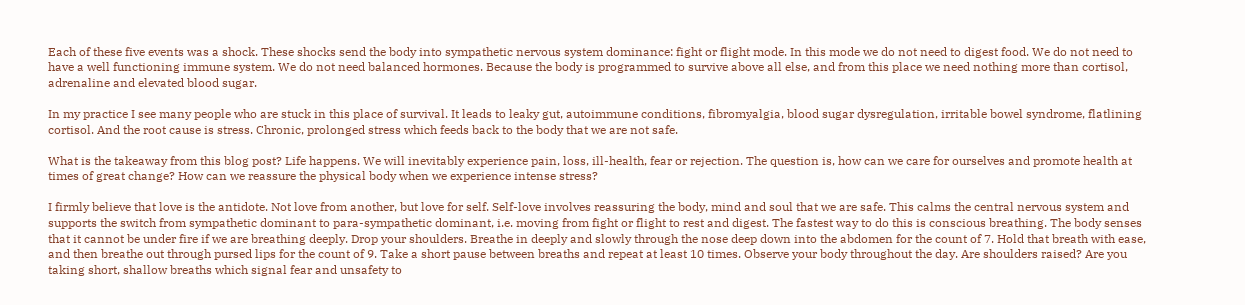Each of these five events was a shock. These shocks send the body into sympathetic nervous system dominance: fight or flight mode. In this mode we do not need to digest food. We do not need to have a well functioning immune system. We do not need balanced hormones. Because the body is programmed to survive above all else, and from this place we need nothing more than cortisol, adrenaline and elevated blood sugar.

In my practice I see many people who are stuck in this place of survival. It leads to leaky gut, autoimmune conditions, fibromyalgia, blood sugar dysregulation, irritable bowel syndrome, flatlining cortisol. And the root cause is stress. Chronic, prolonged stress which feeds back to the body that we are not safe.

What is the takeaway from this blog post? Life happens. We will inevitably experience pain, loss, ill-health, fear or rejection. The question is, how can we care for ourselves and promote health at times of great change? How can we reassure the physical body when we experience intense stress?

I firmly believe that love is the antidote. Not love from another, but love for self. Self-love involves reassuring the body, mind and soul that we are safe. This calms the central nervous system and supports the switch from sympathetic dominant to para-sympathetic dominant, i.e. moving from fight or flight to rest and digest. The fastest way to do this is conscious breathing. The body senses that it cannot be under fire if we are breathing deeply. Drop your shoulders. Breathe in deeply and slowly through the nose deep down into the abdomen for the count of 7. Hold that breath with ease, and then breathe out through pursed lips for the count of 9. Take a short pause between breaths and repeat at least 10 times. Observe your body throughout the day. Are shoulders raised? Are you taking short, shallow breaths which signal fear and unsafety to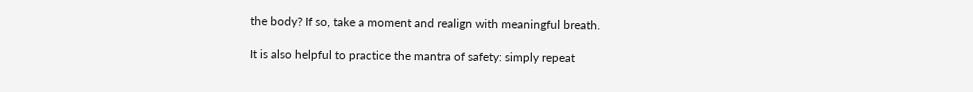the body? If so, take a moment and realign with meaningful breath.

It is also helpful to practice the mantra of safety: simply repeat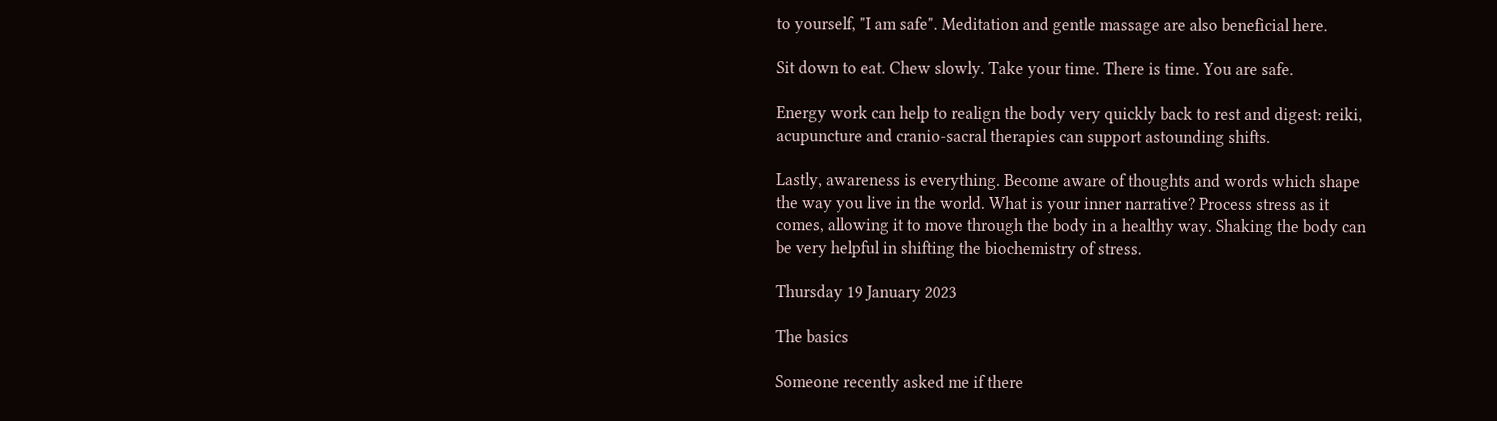to yourself, "I am safe". Meditation and gentle massage are also beneficial here.

Sit down to eat. Chew slowly. Take your time. There is time. You are safe.

Energy work can help to realign the body very quickly back to rest and digest: reiki, acupuncture and cranio-sacral therapies can support astounding shifts.

Lastly, awareness is everything. Become aware of thoughts and words which shape the way you live in the world. What is your inner narrative? Process stress as it comes, allowing it to move through the body in a healthy way. Shaking the body can be very helpful in shifting the biochemistry of stress.

Thursday 19 January 2023

The basics

Someone recently asked me if there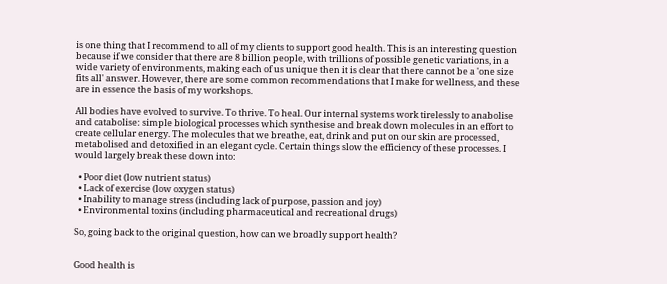is one thing that I recommend to all of my clients to support good health. This is an interesting question because if we consider that there are 8 billion people, with trillions of possible genetic variations, in a wide variety of environments, making each of us unique then it is clear that there cannot be a 'one size fits all' answer. However, there are some common recommendations that I make for wellness, and these are in essence the basis of my workshops.

All bodies have evolved to survive. To thrive. To heal. Our internal systems work tirelessly to anabolise and catabolise: simple biological processes which synthesise and break down molecules in an effort to create cellular energy. The molecules that we breathe, eat, drink and put on our skin are processed, metabolised and detoxified in an elegant cycle. Certain things slow the efficiency of these processes. I would largely break these down into:

  • Poor diet (low nutrient status)
  • Lack of exercise (low oxygen status)
  • Inability to manage stress (including lack of purpose, passion and joy)
  • Environmental toxins (including pharmaceutical and recreational drugs)

So, going back to the original question, how can we broadly support health?


Good health is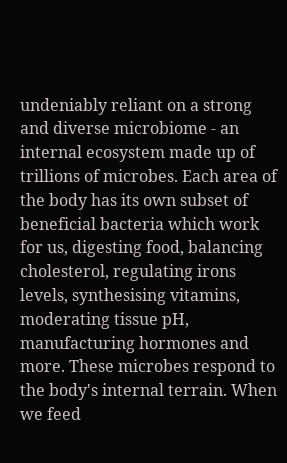undeniably reliant on a strong and diverse microbiome - an internal ecosystem made up of trillions of microbes. Each area of the body has its own subset of beneficial bacteria which work for us, digesting food, balancing cholesterol, regulating irons levels, synthesising vitamins, moderating tissue pH, manufacturing hormones and more. These microbes respond to the body's internal terrain. When we feed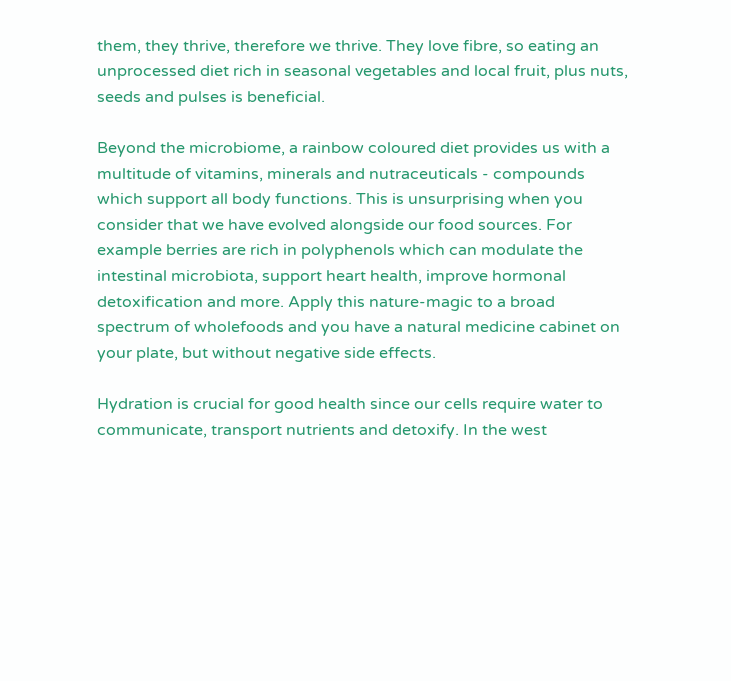them, they thrive, therefore we thrive. They love fibre, so eating an unprocessed diet rich in seasonal vegetables and local fruit, plus nuts, seeds and pulses is beneficial.

Beyond the microbiome, a rainbow coloured diet provides us with a multitude of vitamins, minerals and nutraceuticals - compounds which support all body functions. This is unsurprising when you consider that we have evolved alongside our food sources. For example berries are rich in polyphenols which can modulate the intestinal microbiota, support heart health, improve hormonal detoxification and more. Apply this nature-magic to a broad spectrum of wholefoods and you have a natural medicine cabinet on your plate, but without negative side effects.

Hydration is crucial for good health since our cells require water to communicate, transport nutrients and detoxify. In the west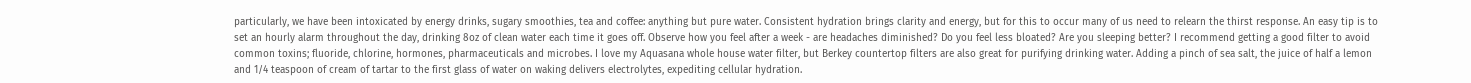particularly, we have been intoxicated by energy drinks, sugary smoothies, tea and coffee: anything but pure water. Consistent hydration brings clarity and energy, but for this to occur many of us need to relearn the thirst response. An easy tip is to set an hourly alarm throughout the day, drinking 8oz of clean water each time it goes off. Observe how you feel after a week - are headaches diminished? Do you feel less bloated? Are you sleeping better? I recommend getting a good filter to avoid common toxins; fluoride, chlorine, hormones, pharmaceuticals and microbes. I love my Aquasana whole house water filter, but Berkey countertop filters are also great for purifying drinking water. Adding a pinch of sea salt, the juice of half a lemon and 1/4 teaspoon of cream of tartar to the first glass of water on waking delivers electrolytes, expediting cellular hydration.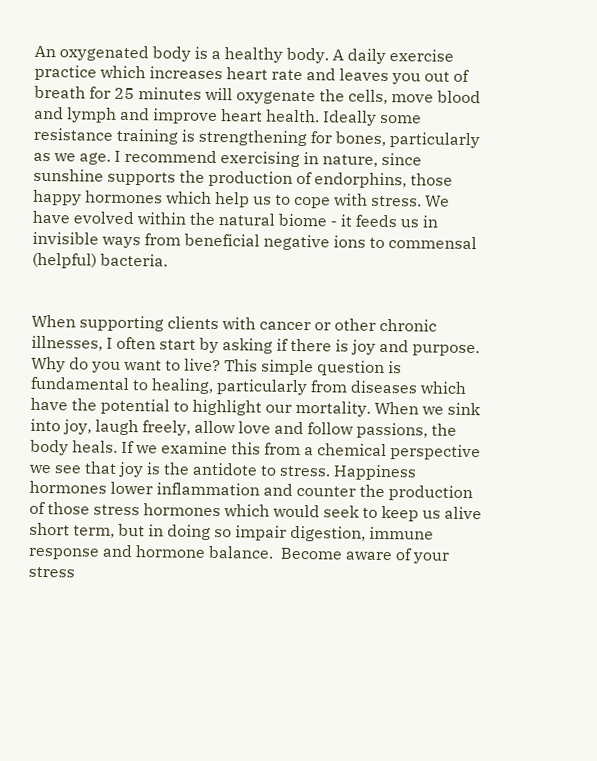An oxygenated body is a healthy body. A daily exercise practice which increases heart rate and leaves you out of breath for 25 minutes will oxygenate the cells, move blood and lymph and improve heart health. Ideally some resistance training is strengthening for bones, particularly as we age. I recommend exercising in nature, since sunshine supports the production of endorphins, those happy hormones which help us to cope with stress. We have evolved within the natural biome - it feeds us in invisible ways from beneficial negative ions to commensal (helpful) bacteria.


When supporting clients with cancer or other chronic illnesses, I often start by asking if there is joy and purpose. Why do you want to live? This simple question is fundamental to healing, particularly from diseases which have the potential to highlight our mortality. When we sink into joy, laugh freely, allow love and follow passions, the body heals. If we examine this from a chemical perspective we see that joy is the antidote to stress. Happiness hormones lower inflammation and counter the production of those stress hormones which would seek to keep us alive short term, but in doing so impair digestion, immune response and hormone balance.  Become aware of your stress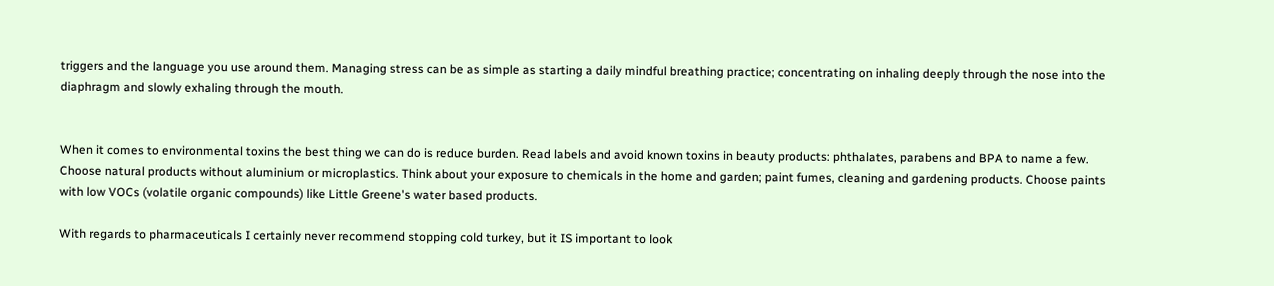triggers and the language you use around them. Managing stress can be as simple as starting a daily mindful breathing practice; concentrating on inhaling deeply through the nose into the diaphragm and slowly exhaling through the mouth.


When it comes to environmental toxins the best thing we can do is reduce burden. Read labels and avoid known toxins in beauty products: phthalates, parabens and BPA to name a few. Choose natural products without aluminium or microplastics. Think about your exposure to chemicals in the home and garden; paint fumes, cleaning and gardening products. Choose paints with low VOCs (volatile organic compounds) like Little Greene's water based products.

With regards to pharmaceuticals I certainly never recommend stopping cold turkey, but it IS important to look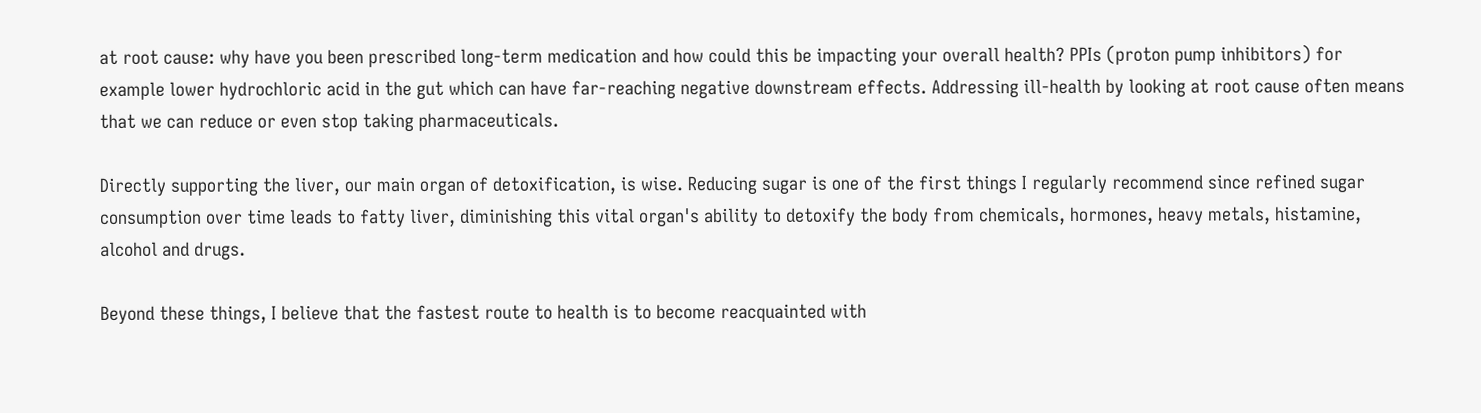at root cause: why have you been prescribed long-term medication and how could this be impacting your overall health? PPIs (proton pump inhibitors) for example lower hydrochloric acid in the gut which can have far-reaching negative downstream effects. Addressing ill-health by looking at root cause often means that we can reduce or even stop taking pharmaceuticals.

Directly supporting the liver, our main organ of detoxification, is wise. Reducing sugar is one of the first things I regularly recommend since refined sugar consumption over time leads to fatty liver, diminishing this vital organ's ability to detoxify the body from chemicals, hormones, heavy metals, histamine, alcohol and drugs.

Beyond these things, I believe that the fastest route to health is to become reacquainted with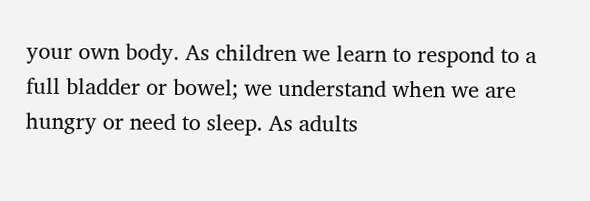your own body. As children we learn to respond to a full bladder or bowel; we understand when we are hungry or need to sleep. As adults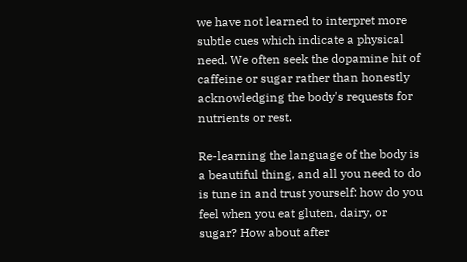we have not learned to interpret more subtle cues which indicate a physical need. We often seek the dopamine hit of caffeine or sugar rather than honestly acknowledging the body's requests for nutrients or rest.

Re-learning the language of the body is a beautiful thing, and all you need to do is tune in and trust yourself: how do you feel when you eat gluten, dairy, or sugar? How about after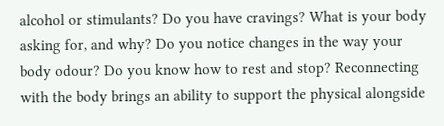alcohol or stimulants? Do you have cravings? What is your body asking for, and why? Do you notice changes in the way your body odour? Do you know how to rest and stop? Reconnecting with the body brings an ability to support the physical alongside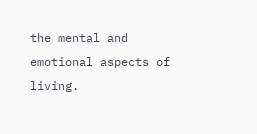the mental and emotional aspects of living.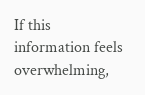If this information feels overwhelming,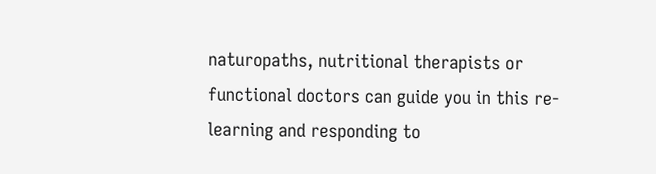naturopaths, nutritional therapists or functional doctors can guide you in this re-learning and responding to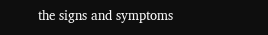the signs and symptoms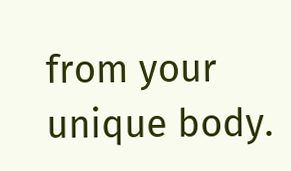from your unique body.